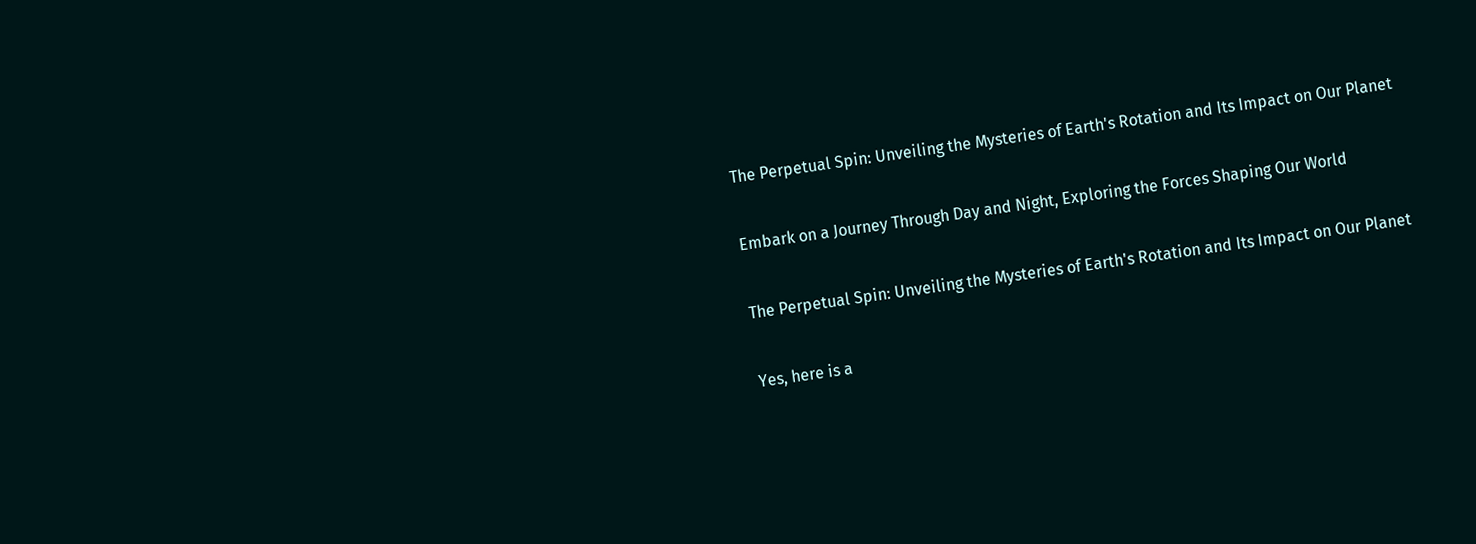The Perpetual Spin: Unveiling the Mysteries of Earth's Rotation and Its Impact on Our Planet

Embark on a Journey Through Day and Night, Exploring the Forces Shaping Our World

The Perpetual Spin: Unveiling the Mysteries of Earth's Rotation and Its Impact on Our Planet

Yes, here is a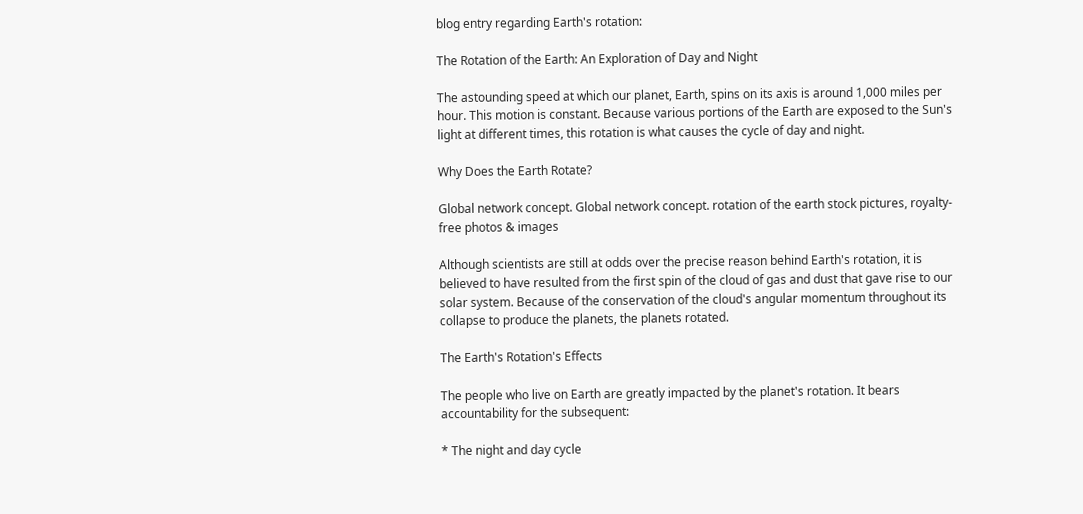blog entry regarding Earth's rotation:

The Rotation of the Earth: An Exploration of Day and Night

The astounding speed at which our planet, Earth, spins on its axis is around 1,000 miles per hour. This motion is constant. Because various portions of the Earth are exposed to the Sun's light at different times, this rotation is what causes the cycle of day and night.

Why Does the Earth Rotate?

Global network concept. Global network concept. rotation of the earth stock pictures, royalty-free photos & images

Although scientists are still at odds over the precise reason behind Earth's rotation, it is believed to have resulted from the first spin of the cloud of gas and dust that gave rise to our solar system. Because of the conservation of the cloud's angular momentum throughout its collapse to produce the planets, the planets rotated.

The Earth's Rotation's Effects

The people who live on Earth are greatly impacted by the planet's rotation. It bears accountability for the subsequent:

* The night and day cycle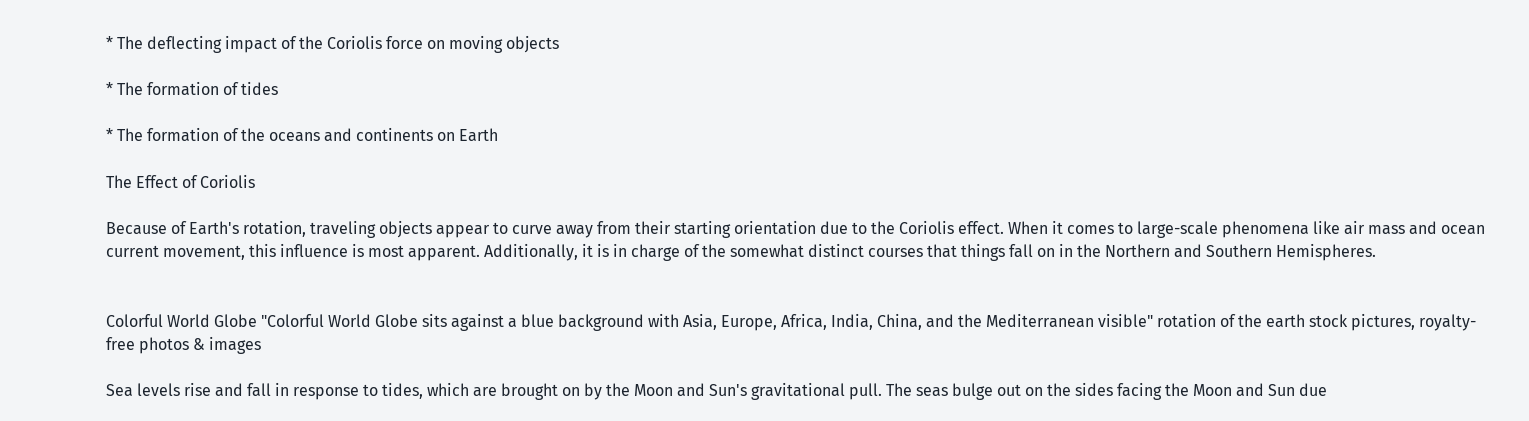* The deflecting impact of the Coriolis force on moving objects

* The formation of tides

* The formation of the oceans and continents on Earth

The Effect of Coriolis

Because of Earth's rotation, traveling objects appear to curve away from their starting orientation due to the Coriolis effect. When it comes to large-scale phenomena like air mass and ocean current movement, this influence is most apparent. Additionally, it is in charge of the somewhat distinct courses that things fall on in the Northern and Southern Hemispheres.


Colorful World Globe "Colorful World Globe sits against a blue background with Asia, Europe, Africa, India, China, and the Mediterranean visible" rotation of the earth stock pictures, royalty-free photos & images

Sea levels rise and fall in response to tides, which are brought on by the Moon and Sun's gravitational pull. The seas bulge out on the sides facing the Moon and Sun due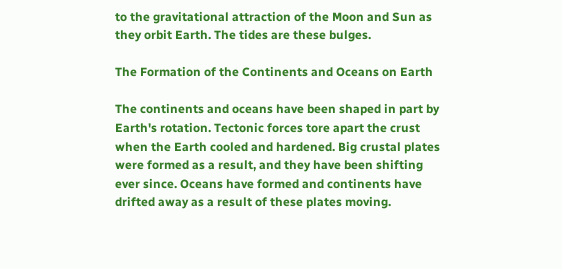to the gravitational attraction of the Moon and Sun as they orbit Earth. The tides are these bulges.

The Formation of the Continents and Oceans on Earth

The continents and oceans have been shaped in part by Earth's rotation. Tectonic forces tore apart the crust when the Earth cooled and hardened. Big crustal plates were formed as a result, and they have been shifting ever since. Oceans have formed and continents have drifted away as a result of these plates moving.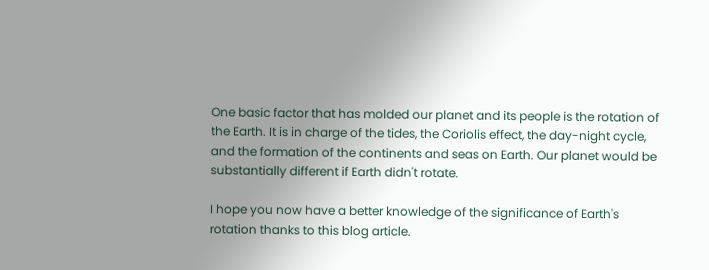One basic factor that has molded our planet and its people is the rotation of the Earth. It is in charge of the tides, the Coriolis effect, the day-night cycle, and the formation of the continents and seas on Earth. Our planet would be substantially different if Earth didn't rotate.

I hope you now have a better knowledge of the significance of Earth's rotation thanks to this blog article.